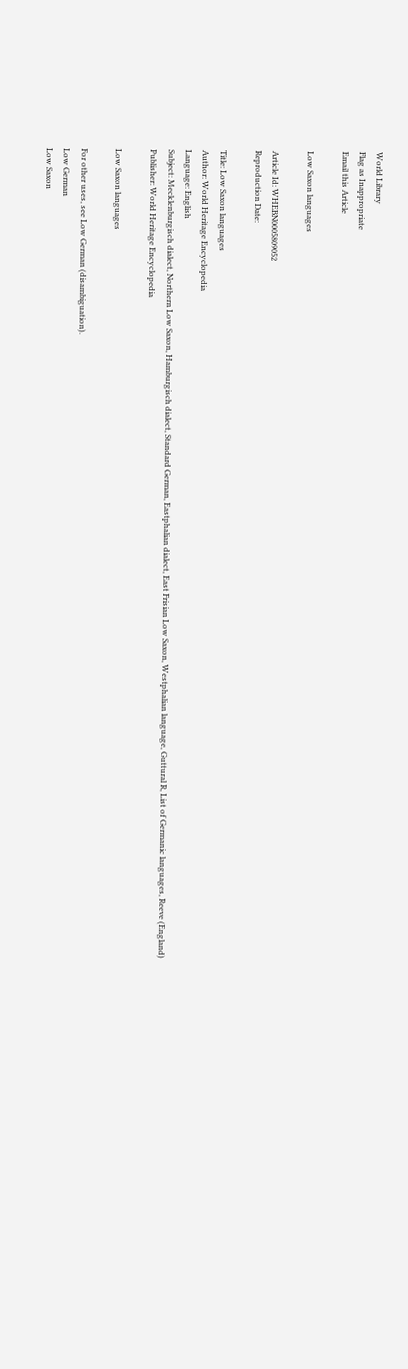World Library
Flag as Inappropriate
Email this Article

Low Saxon languages

Article Id: WHEBN0005809052
Reproduction Date:

Title: Low Saxon languages
Author: World Heritage Encyclopedia
Language: English
Subject: Mecklenburgisch dialect, Northern Low Saxon, Hamburgisch dialect, Standard German, Eastphalian dialect, East Frisian Low Saxon, Westphalian language, Guttural R, List of Germanic languages, Reeve (England)
Publisher: World Heritage Encyclopedia

Low Saxon languages

For other uses, see Low German (disambiguation).
Low German
Low Saxon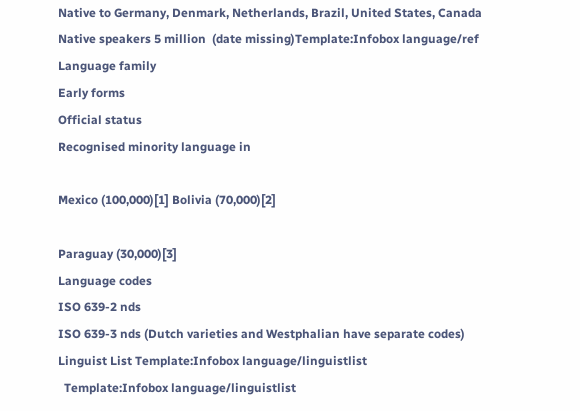Native to Germany, Denmark, Netherlands, Brazil, United States, Canada
Native speakers 5 million  (date missing)Template:Infobox language/ref
Language family
Early forms
Official status
Recognised minority language in

Mexico (100,000)[1] Bolivia (70,000)[2]

Paraguay (30,000)[3]
Language codes
ISO 639-2 nds
ISO 639-3 nds (Dutch varieties and Westphalian have separate codes)
Linguist List Template:Infobox language/linguistlist
  Template:Infobox language/linguistlist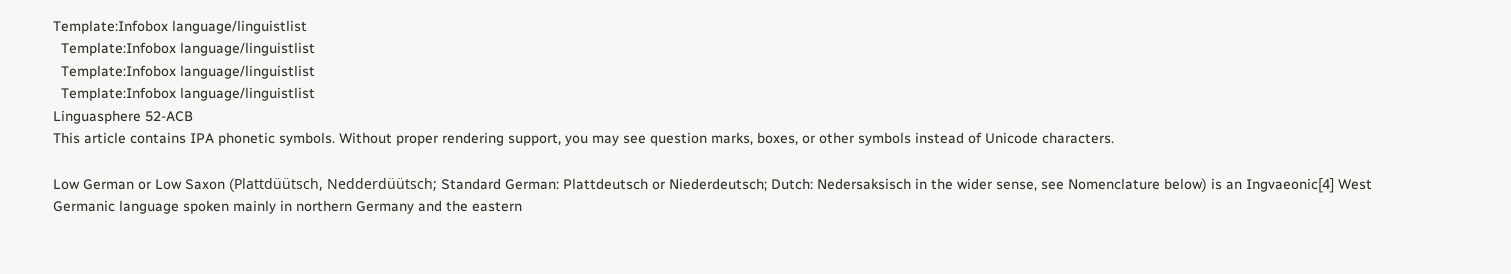Template:Infobox language/linguistlist
  Template:Infobox language/linguistlist
  Template:Infobox language/linguistlist
  Template:Infobox language/linguistlist
Linguasphere 52-ACB
This article contains IPA phonetic symbols. Without proper rendering support, you may see question marks, boxes, or other symbols instead of Unicode characters.

Low German or Low Saxon (Plattdüütsch, Nedderdüütsch; Standard German: Plattdeutsch or Niederdeutsch; Dutch: Nedersaksisch in the wider sense, see Nomenclature below) is an Ingvaeonic[4] West Germanic language spoken mainly in northern Germany and the eastern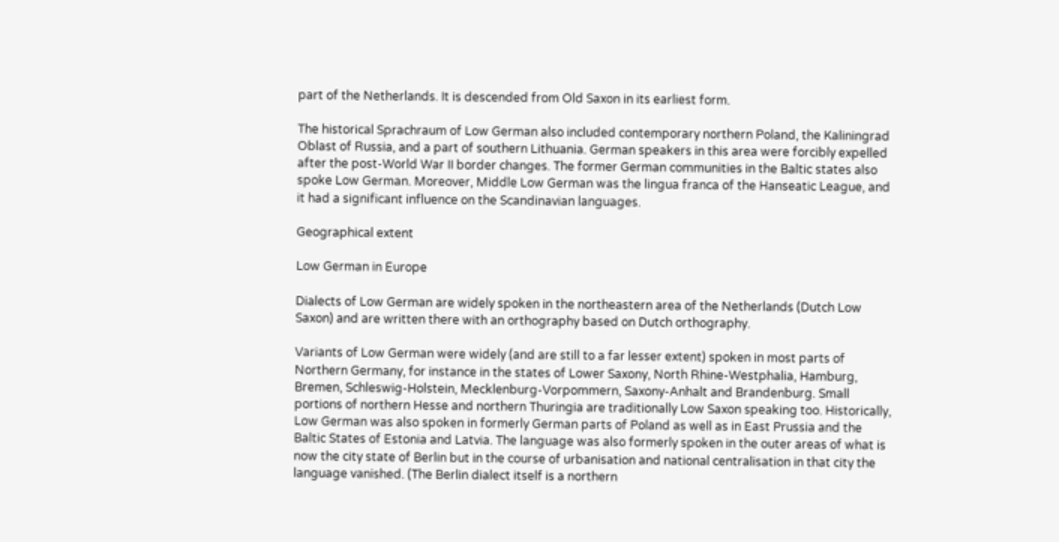part of the Netherlands. It is descended from Old Saxon in its earliest form.

The historical Sprachraum of Low German also included contemporary northern Poland, the Kaliningrad Oblast of Russia, and a part of southern Lithuania. German speakers in this area were forcibly expelled after the post-World War II border changes. The former German communities in the Baltic states also spoke Low German. Moreover, Middle Low German was the lingua franca of the Hanseatic League, and it had a significant influence on the Scandinavian languages.

Geographical extent

Low German in Europe

Dialects of Low German are widely spoken in the northeastern area of the Netherlands (Dutch Low Saxon) and are written there with an orthography based on Dutch orthography.

Variants of Low German were widely (and are still to a far lesser extent) spoken in most parts of Northern Germany, for instance in the states of Lower Saxony, North Rhine-Westphalia, Hamburg, Bremen, Schleswig-Holstein, Mecklenburg-Vorpommern, Saxony-Anhalt and Brandenburg. Small portions of northern Hesse and northern Thuringia are traditionally Low Saxon speaking too. Historically, Low German was also spoken in formerly German parts of Poland as well as in East Prussia and the Baltic States of Estonia and Latvia. The language was also formerly spoken in the outer areas of what is now the city state of Berlin but in the course of urbanisation and national centralisation in that city the language vanished. (The Berlin dialect itself is a northern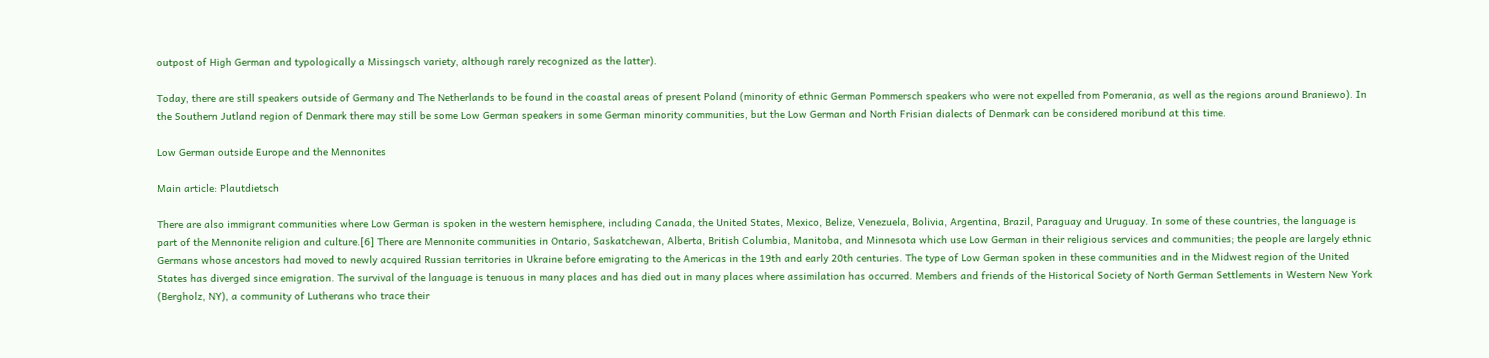outpost of High German and typologically a Missingsch variety, although rarely recognized as the latter).

Today, there are still speakers outside of Germany and The Netherlands to be found in the coastal areas of present Poland (minority of ethnic German Pommersch speakers who were not expelled from Pomerania, as well as the regions around Braniewo). In the Southern Jutland region of Denmark there may still be some Low German speakers in some German minority communities, but the Low German and North Frisian dialects of Denmark can be considered moribund at this time.

Low German outside Europe and the Mennonites

Main article: Plautdietsch

There are also immigrant communities where Low German is spoken in the western hemisphere, including Canada, the United States, Mexico, Belize, Venezuela, Bolivia, Argentina, Brazil, Paraguay and Uruguay. In some of these countries, the language is part of the Mennonite religion and culture.[6] There are Mennonite communities in Ontario, Saskatchewan, Alberta, British Columbia, Manitoba, and Minnesota which use Low German in their religious services and communities; the people are largely ethnic Germans whose ancestors had moved to newly acquired Russian territories in Ukraine before emigrating to the Americas in the 19th and early 20th centuries. The type of Low German spoken in these communities and in the Midwest region of the United States has diverged since emigration. The survival of the language is tenuous in many places and has died out in many places where assimilation has occurred. Members and friends of the Historical Society of North German Settlements in Western New York (Bergholz, NY), a community of Lutherans who trace their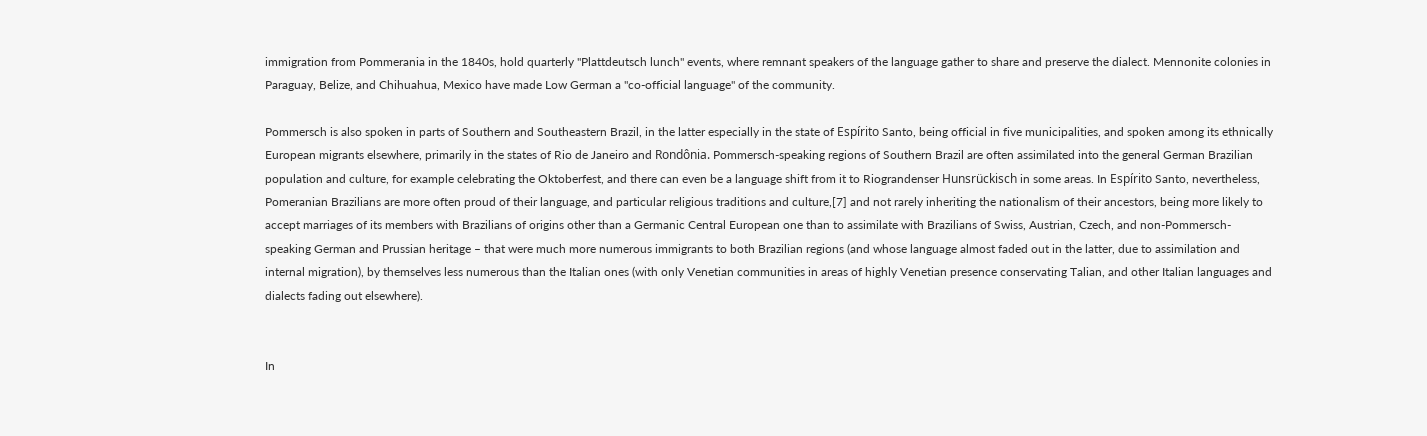immigration from Pommerania in the 1840s, hold quarterly "Plattdeutsch lunch" events, where remnant speakers of the language gather to share and preserve the dialect. Mennonite colonies in Paraguay, Belize, and Chihuahua, Mexico have made Low German a "co-official language" of the community.

Pommersch is also spoken in parts of Southern and Southeastern Brazil, in the latter especially in the state of Espírito Santo, being official in five municipalities, and spoken among its ethnically European migrants elsewhere, primarily in the states of Rio de Janeiro and Rondônia. Pommersch-speaking regions of Southern Brazil are often assimilated into the general German Brazilian population and culture, for example celebrating the Oktoberfest, and there can even be a language shift from it to Riograndenser Hunsrückisch in some areas. In Espírito Santo, nevertheless, Pomeranian Brazilians are more often proud of their language, and particular religious traditions and culture,[7] and not rarely inheriting the nationalism of their ancestors, being more likely to accept marriages of its members with Brazilians of origins other than a Germanic Central European one than to assimilate with Brazilians of Swiss, Austrian, Czech, and non-Pommersch-speaking German and Prussian heritage – that were much more numerous immigrants to both Brazilian regions (and whose language almost faded out in the latter, due to assimilation and internal migration), by themselves less numerous than the Italian ones (with only Venetian communities in areas of highly Venetian presence conservating Talian, and other Italian languages and dialects fading out elsewhere).


In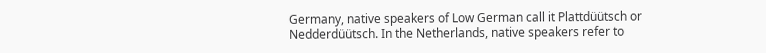Germany, native speakers of Low German call it Plattdüütsch or Nedderdüütsch. In the Netherlands, native speakers refer to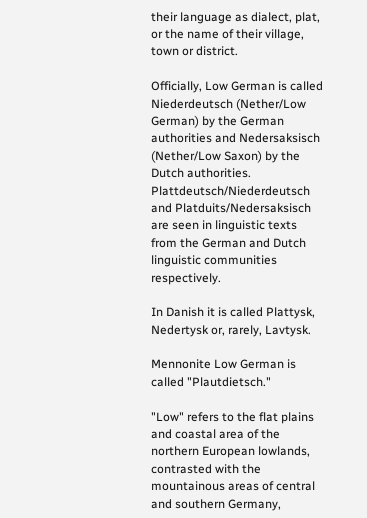their language as dialect, plat, or the name of their village, town or district.

Officially, Low German is called Niederdeutsch (Nether/Low German) by the German authorities and Nedersaksisch (Nether/Low Saxon) by the Dutch authorities. Plattdeutsch/Niederdeutsch and Platduits/Nedersaksisch are seen in linguistic texts from the German and Dutch linguistic communities respectively.

In Danish it is called Plattysk, Nedertysk or, rarely, Lavtysk.

Mennonite Low German is called "Plautdietsch."

"Low" refers to the flat plains and coastal area of the northern European lowlands, contrasted with the mountainous areas of central and southern Germany,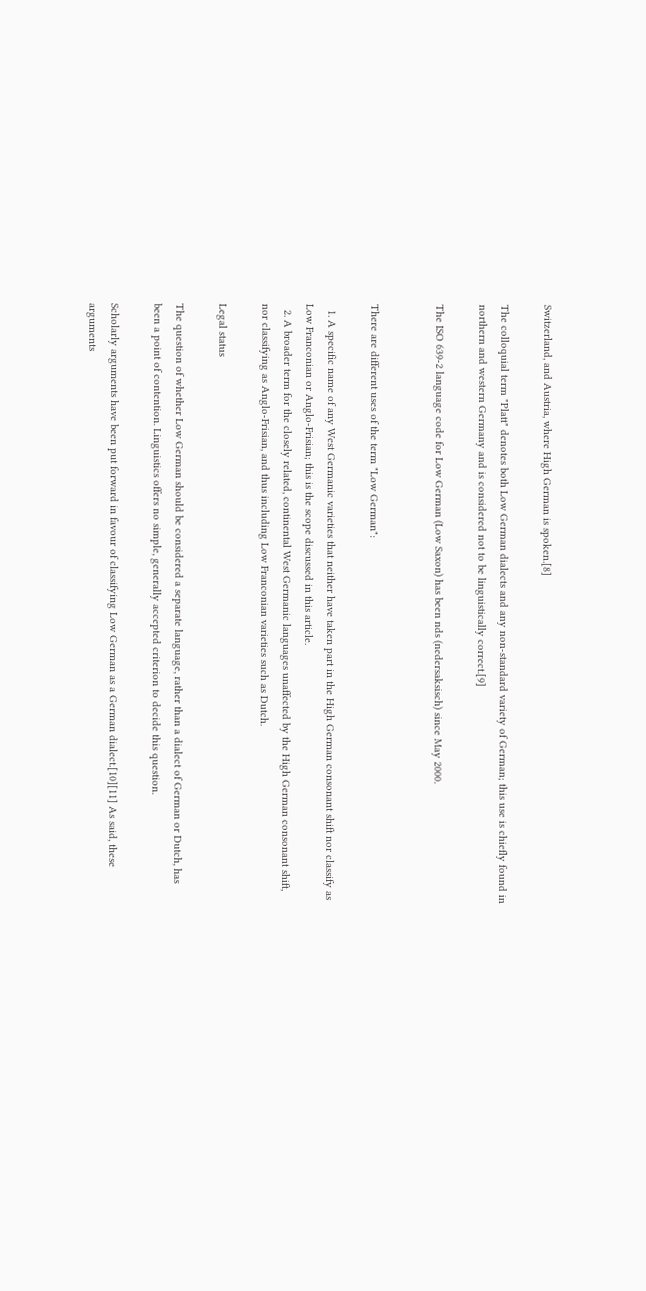Switzerland, and Austria, where High German is spoken.[8]

The colloquial term "Platt" denotes both Low German dialects and any non-standard variety of German; this use is chiefly found in northern and western Germany and is considered not to be linguistically correct.[9]

The ISO 639-2 language code for Low German (Low Saxon) has been nds (nedersaksisch) since May 2000.


There are different uses of the term "Low German":

  1. A specific name of any West Germanic varieties that neither have taken part in the High German consonant shift nor classify as Low Franconian or Anglo-Frisian; this is the scope discussed in this article.
  2. A broader term for the closely related, continental West Germanic languages unaffected by the High German consonant shift, nor classifying as Anglo-Frisian, and thus including Low Franconian varieties such as Dutch.

Legal status

The question of whether Low German should be considered a separate language, rather than a dialect of German or Dutch, has been a point of contention. Linguistics offers no simple, generally accepted criterion to decide this question.

Scholarly arguments have been put forward in favour of classifying Low German as a German dialect.[10][11] As said, these arguments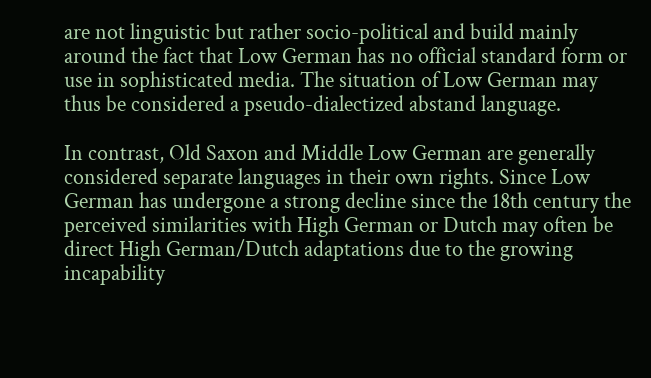are not linguistic but rather socio-political and build mainly around the fact that Low German has no official standard form or use in sophisticated media. The situation of Low German may thus be considered a pseudo-dialectized abstand language.

In contrast, Old Saxon and Middle Low German are generally considered separate languages in their own rights. Since Low German has undergone a strong decline since the 18th century the perceived similarities with High German or Dutch may often be direct High German/Dutch adaptations due to the growing incapability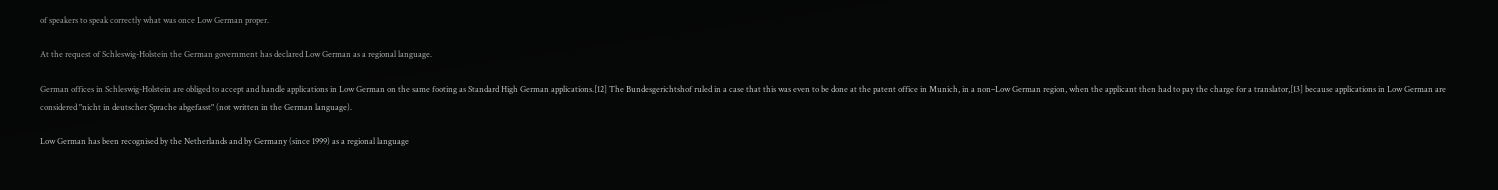of speakers to speak correctly what was once Low German proper.

At the request of Schleswig-Holstein the German government has declared Low German as a regional language.

German offices in Schleswig-Holstein are obliged to accept and handle applications in Low German on the same footing as Standard High German applications.[12] The Bundesgerichtshof ruled in a case that this was even to be done at the patent office in Munich, in a non–Low German region, when the applicant then had to pay the charge for a translator,[13] because applications in Low German are considered "nicht in deutscher Sprache abgefasst" (not written in the German language).

Low German has been recognised by the Netherlands and by Germany (since 1999) as a regional language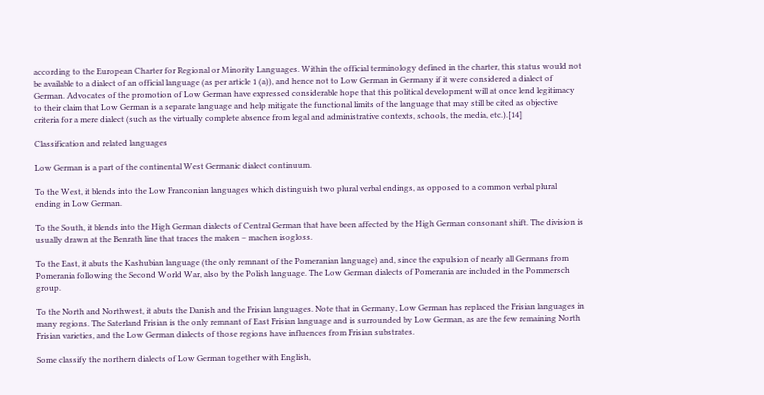according to the European Charter for Regional or Minority Languages. Within the official terminology defined in the charter, this status would not be available to a dialect of an official language (as per article 1 (a)), and hence not to Low German in Germany if it were considered a dialect of German. Advocates of the promotion of Low German have expressed considerable hope that this political development will at once lend legitimacy to their claim that Low German is a separate language and help mitigate the functional limits of the language that may still be cited as objective criteria for a mere dialect (such as the virtually complete absence from legal and administrative contexts, schools, the media, etc.).[14]

Classification and related languages

Low German is a part of the continental West Germanic dialect continuum.

To the West, it blends into the Low Franconian languages which distinguish two plural verbal endings, as opposed to a common verbal plural ending in Low German.

To the South, it blends into the High German dialects of Central German that have been affected by the High German consonant shift. The division is usually drawn at the Benrath line that traces the maken – machen isogloss.

To the East, it abuts the Kashubian language (the only remnant of the Pomeranian language) and, since the expulsion of nearly all Germans from Pomerania following the Second World War, also by the Polish language. The Low German dialects of Pomerania are included in the Pommersch group.

To the North and Northwest, it abuts the Danish and the Frisian languages. Note that in Germany, Low German has replaced the Frisian languages in many regions. The Saterland Frisian is the only remnant of East Frisian language and is surrounded by Low German, as are the few remaining North Frisian varieties, and the Low German dialects of those regions have influences from Frisian substrates.

Some classify the northern dialects of Low German together with English,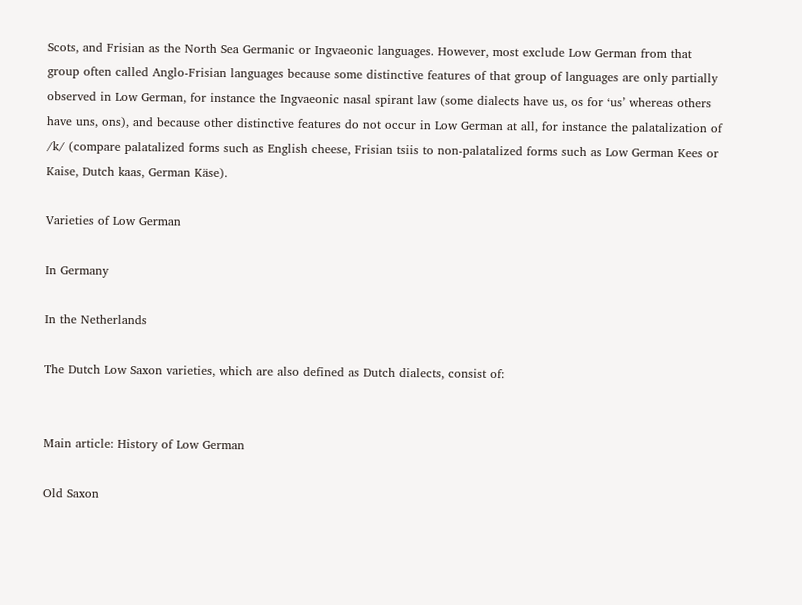Scots, and Frisian as the North Sea Germanic or Ingvaeonic languages. However, most exclude Low German from that group often called Anglo-Frisian languages because some distinctive features of that group of languages are only partially observed in Low German, for instance the Ingvaeonic nasal spirant law (some dialects have us, os for ‘us’ whereas others have uns, ons), and because other distinctive features do not occur in Low German at all, for instance the palatalization of /k/ (compare palatalized forms such as English cheese, Frisian tsiis to non-palatalized forms such as Low German Kees or Kaise, Dutch kaas, German Käse).

Varieties of Low German

In Germany

In the Netherlands

The Dutch Low Saxon varieties, which are also defined as Dutch dialects, consist of:


Main article: History of Low German

Old Saxon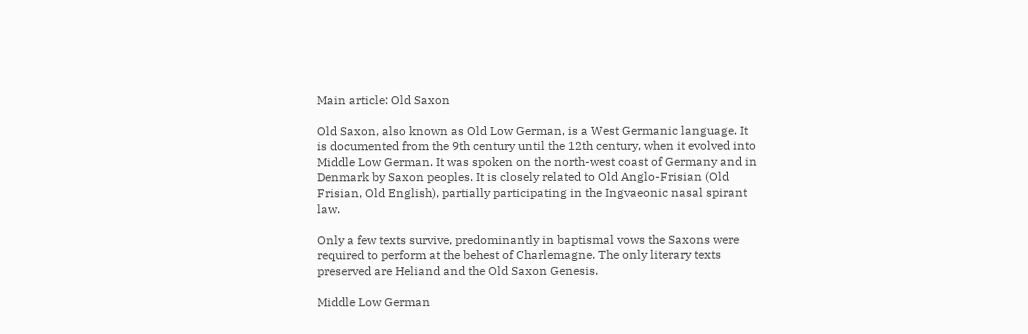Main article: Old Saxon

Old Saxon, also known as Old Low German, is a West Germanic language. It is documented from the 9th century until the 12th century, when it evolved into Middle Low German. It was spoken on the north-west coast of Germany and in Denmark by Saxon peoples. It is closely related to Old Anglo-Frisian (Old Frisian, Old English), partially participating in the Ingvaeonic nasal spirant law.

Only a few texts survive, predominantly in baptismal vows the Saxons were required to perform at the behest of Charlemagne. The only literary texts preserved are Heliand and the Old Saxon Genesis.

Middle Low German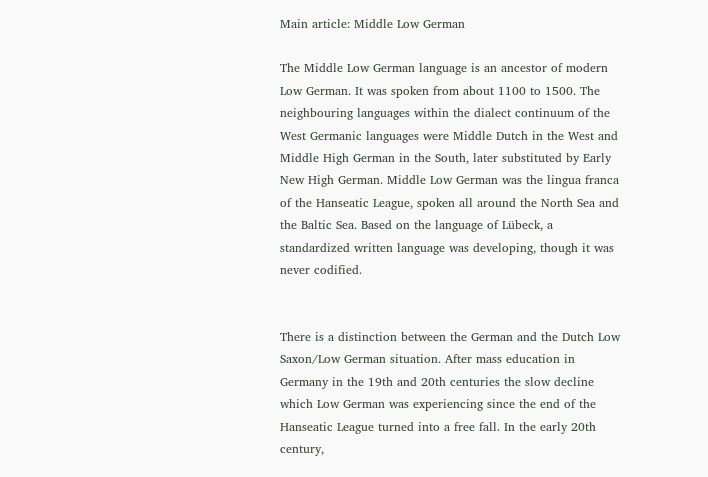Main article: Middle Low German

The Middle Low German language is an ancestor of modern Low German. It was spoken from about 1100 to 1500. The neighbouring languages within the dialect continuum of the West Germanic languages were Middle Dutch in the West and Middle High German in the South, later substituted by Early New High German. Middle Low German was the lingua franca of the Hanseatic League, spoken all around the North Sea and the Baltic Sea. Based on the language of Lübeck, a standardized written language was developing, though it was never codified.


There is a distinction between the German and the Dutch Low Saxon/Low German situation. After mass education in Germany in the 19th and 20th centuries the slow decline which Low German was experiencing since the end of the Hanseatic League turned into a free fall. In the early 20th century,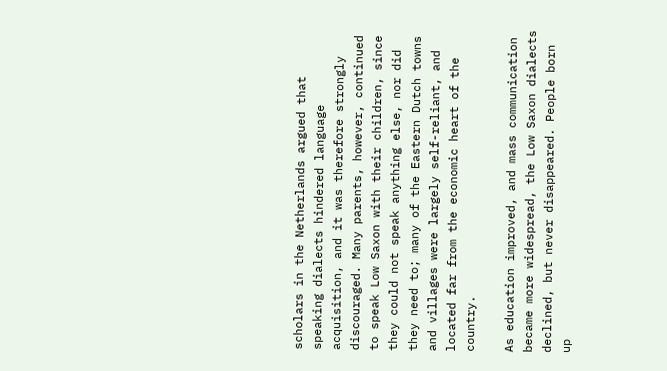scholars in the Netherlands argued that speaking dialects hindered language acquisition, and it was therefore strongly discouraged. Many parents, however, continued to speak Low Saxon with their children, since they could not speak anything else, nor did they need to; many of the Eastern Dutch towns and villages were largely self-reliant, and located far from the economic heart of the country.

As education improved, and mass communication became more widespread, the Low Saxon dialects declined, but never disappeared. People born up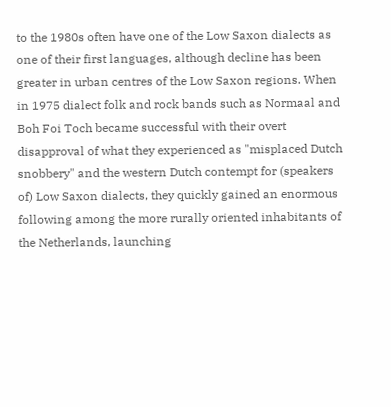to the 1980s often have one of the Low Saxon dialects as one of their first languages, although decline has been greater in urban centres of the Low Saxon regions. When in 1975 dialect folk and rock bands such as Normaal and Boh Foi Toch became successful with their overt disapproval of what they experienced as "misplaced Dutch snobbery" and the western Dutch contempt for (speakers of) Low Saxon dialects, they quickly gained an enormous following among the more rurally oriented inhabitants of the Netherlands, launching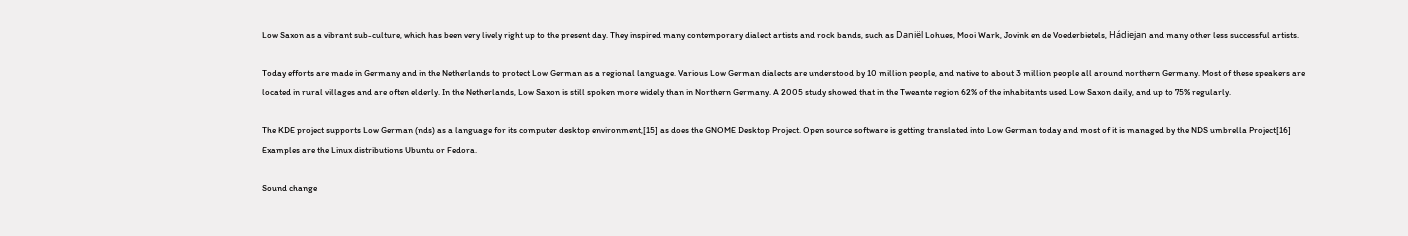Low Saxon as a vibrant sub-culture, which has been very lively right up to the present day. They inspired many contemporary dialect artists and rock bands, such as Daniël Lohues, Mooi Wark, Jovink en de Voederbietels, Hádiejan and many other less successful artists.

Today efforts are made in Germany and in the Netherlands to protect Low German as a regional language. Various Low German dialects are understood by 10 million people, and native to about 3 million people all around northern Germany. Most of these speakers are located in rural villages and are often elderly. In the Netherlands, Low Saxon is still spoken more widely than in Northern Germany. A 2005 study showed that in the Tweante region 62% of the inhabitants used Low Saxon daily, and up to 75% regularly.

The KDE project supports Low German (nds) as a language for its computer desktop environment,[15] as does the GNOME Desktop Project. Open source software is getting translated into Low German today and most of it is managed by the NDS umbrella Project[16] Examples are the Linux distributions Ubuntu or Fedora.

Sound change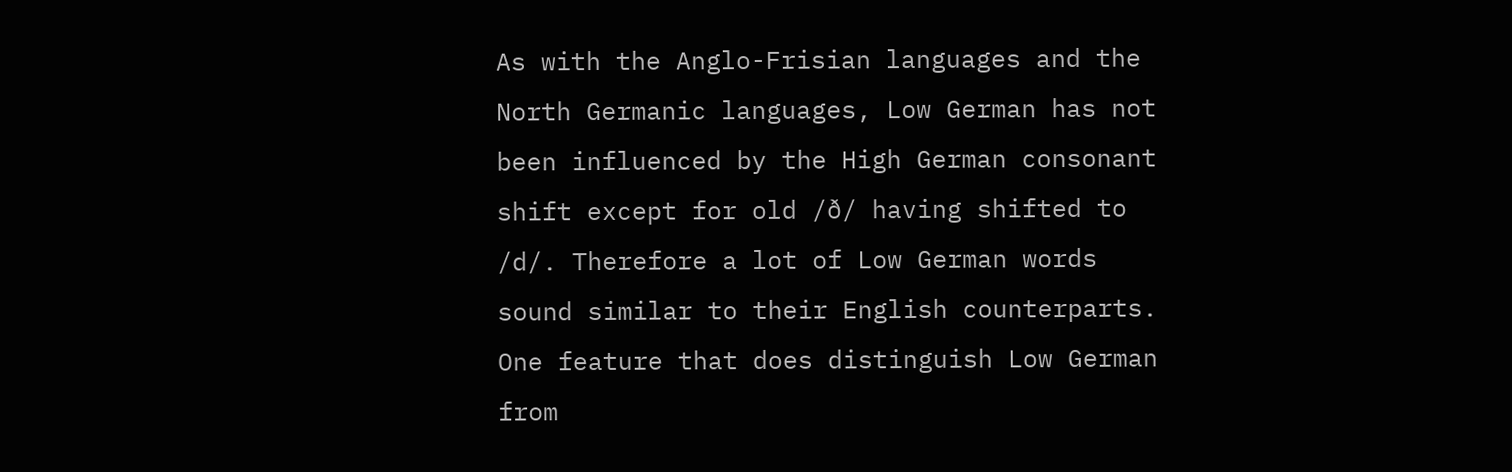As with the Anglo-Frisian languages and the North Germanic languages, Low German has not been influenced by the High German consonant shift except for old /ð/ having shifted to /d/. Therefore a lot of Low German words sound similar to their English counterparts. One feature that does distinguish Low German from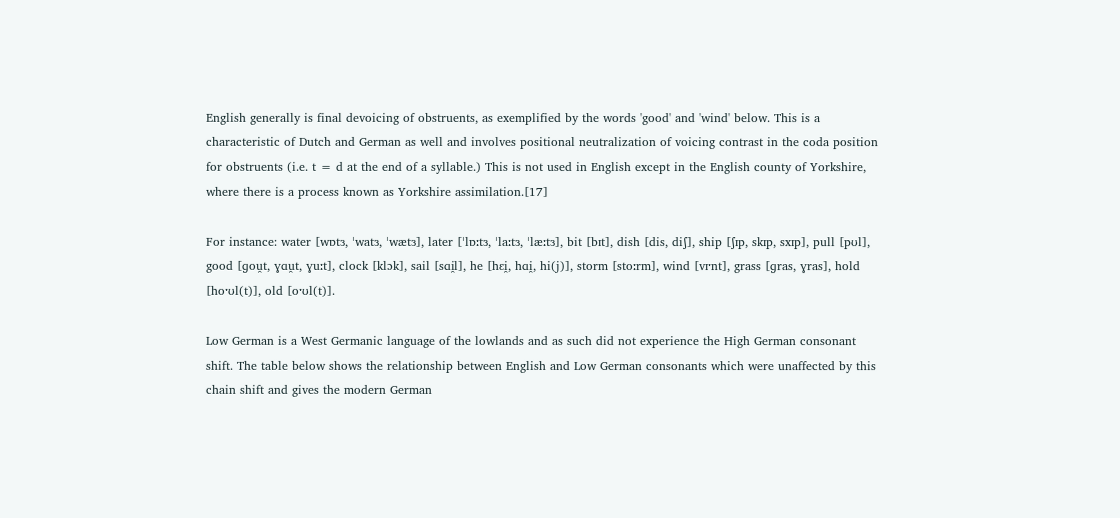English generally is final devoicing of obstruents, as exemplified by the words 'good' and 'wind' below. This is a characteristic of Dutch and German as well and involves positional neutralization of voicing contrast in the coda position for obstruents (i.e. t = d at the end of a syllable.) This is not used in English except in the English county of Yorkshire, where there is a process known as Yorkshire assimilation.[17]

For instance: water [wɒtɜ, ˈwatɜ, ˈwætɜ], later [ˈlɒːtɜ, ˈlaːtɜ, ˈlæːtɜ], bit [bɪt], dish [dis, diʃ], ship [ʃɪp, skɪp, sxɪp], pull [pʊl], good [ɡou̯t, ɣɑu̯t, ɣuːt], clock [klɔk], sail [sɑi̯l], he [hɛi̯, hɑi̯, hi(j)], storm [stoːrm], wind [vɪˑnt], grass [ɡras, ɣras], hold [hoˑʊl(t)], old [oˑʊl(t)].

Low German is a West Germanic language of the lowlands and as such did not experience the High German consonant shift. The table below shows the relationship between English and Low German consonants which were unaffected by this chain shift and gives the modern German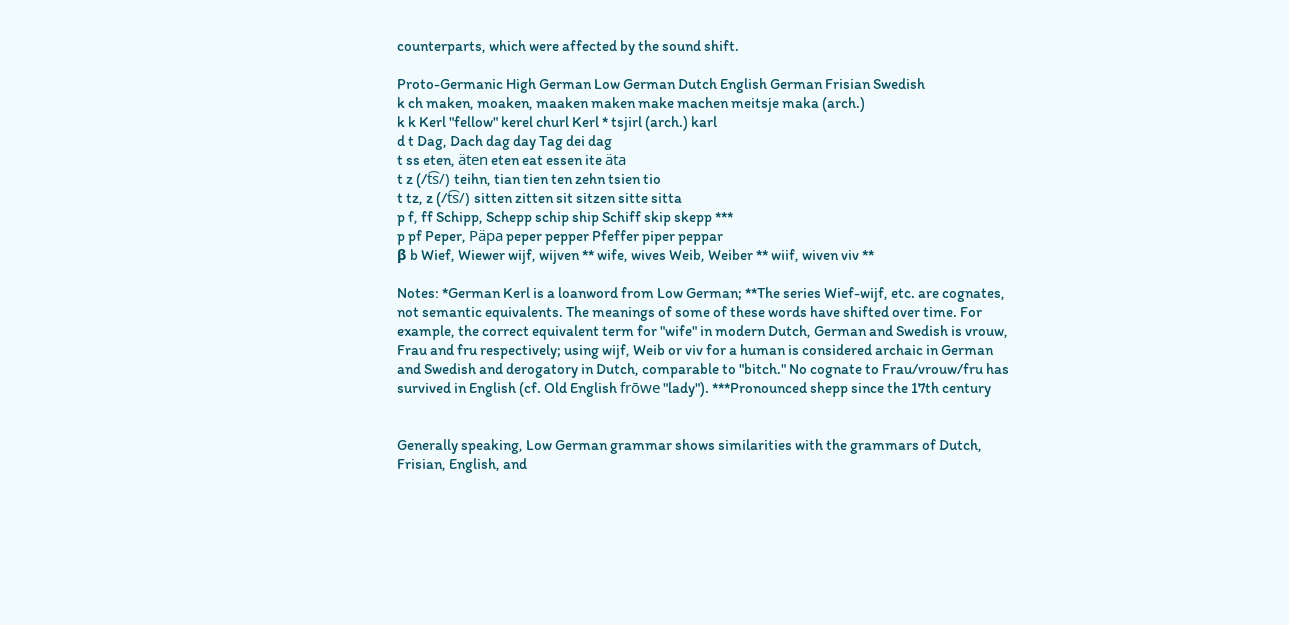counterparts, which were affected by the sound shift.

Proto-Germanic High German Low German Dutch English German Frisian Swedish
k ch maken, moaken, maaken maken make machen meitsje maka (arch.)
k k Kerl "fellow" kerel churl Kerl * tsjirl (arch.) karl
d t Dag, Dach dag day Tag dei dag
t ss eten, äten eten eat essen ite äta
t z (/t͡s/) teihn, tian tien ten zehn tsien tio
t tz, z (/t͡s/) sitten zitten sit sitzen sitte sitta
p f, ff Schipp, Schepp schip ship Schiff skip skepp ***
p pf Peper, Päpa peper pepper Pfeffer piper peppar
β b Wief, Wiewer wijf, wijven ** wife, wives Weib, Weiber ** wiif, wiven viv **

Notes: *German Kerl is a loanword from Low German; **The series Wief-wijf, etc. are cognates, not semantic equivalents. The meanings of some of these words have shifted over time. For example, the correct equivalent term for "wife" in modern Dutch, German and Swedish is vrouw, Frau and fru respectively; using wijf, Weib or viv for a human is considered archaic in German and Swedish and derogatory in Dutch, comparable to "bitch." No cognate to Frau/vrouw/fru has survived in English (cf. Old English frōwe "lady"). ***Pronounced shepp since the 17th century


Generally speaking, Low German grammar shows similarities with the grammars of Dutch, Frisian, English, and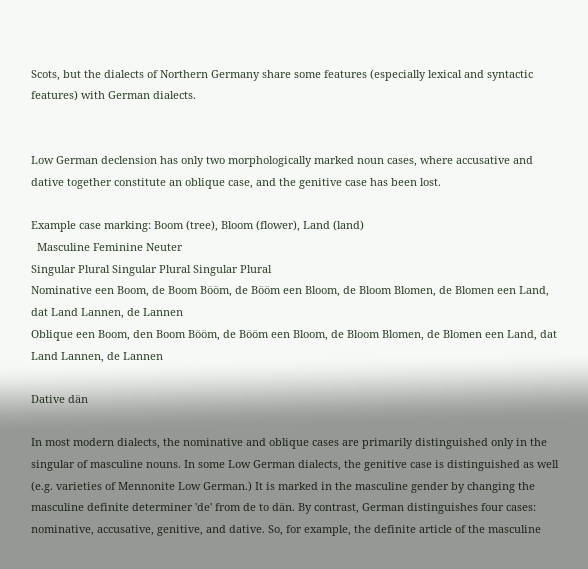Scots, but the dialects of Northern Germany share some features (especially lexical and syntactic features) with German dialects.


Low German declension has only two morphologically marked noun cases, where accusative and dative together constitute an oblique case, and the genitive case has been lost.

Example case marking: Boom (tree), Bloom (flower), Land (land)
  Masculine Feminine Neuter
Singular Plural Singular Plural Singular Plural
Nominative een Boom, de Boom Bööm, de Bööm een Bloom, de Bloom Blomen, de Blomen een Land, dat Land Lannen, de Lannen
Oblique een Boom, den Boom Bööm, de Bööm een Bloom, de Bloom Blomen, de Blomen een Land, dat Land Lannen, de Lannen

Dative dän

In most modern dialects, the nominative and oblique cases are primarily distinguished only in the singular of masculine nouns. In some Low German dialects, the genitive case is distinguished as well (e.g. varieties of Mennonite Low German.) It is marked in the masculine gender by changing the masculine definite determiner 'de' from de to dän. By contrast, German distinguishes four cases: nominative, accusative, genitive, and dative. So, for example, the definite article of the masculine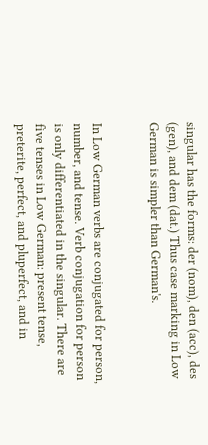singular has the forms: der (nom), den (acc), des (gen), and dem (dat.) Thus case marking in Low German is simpler than German's.


In Low German verbs are conjugated for person, number, and tense. Verb conjugation for person is only differentiated in the singular. There are five tenses in Low German: present tense, preterite, perfect, and pluperfect, and in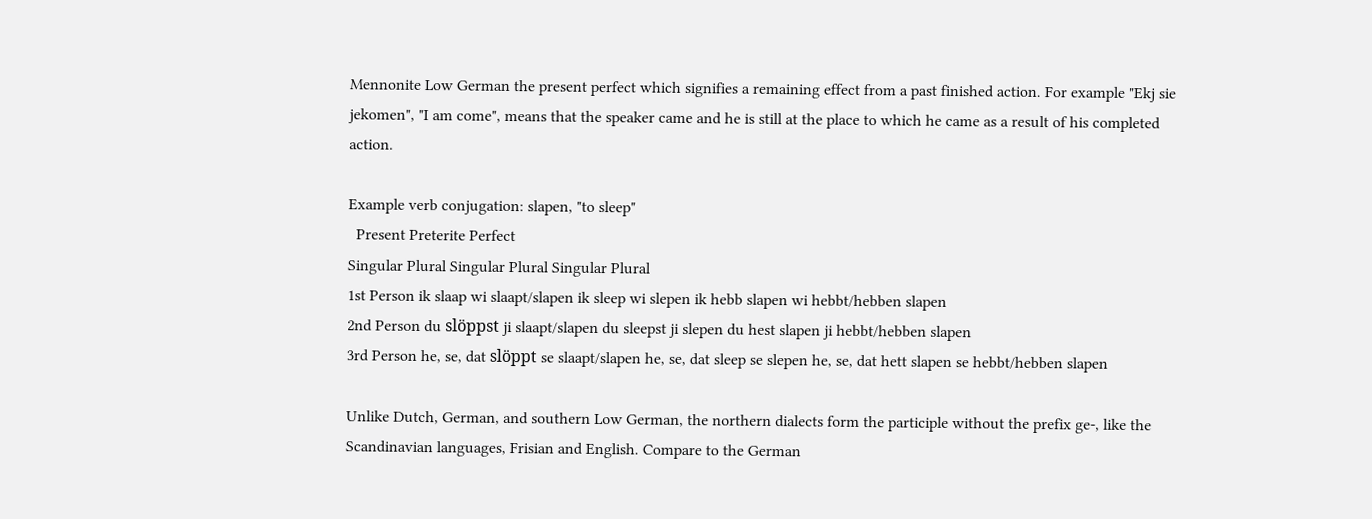Mennonite Low German the present perfect which signifies a remaining effect from a past finished action. For example "Ekj sie jekomen", "I am come", means that the speaker came and he is still at the place to which he came as a result of his completed action.

Example verb conjugation: slapen, "to sleep"
  Present Preterite Perfect
Singular Plural Singular Plural Singular Plural
1st Person ik slaap wi slaapt/slapen ik sleep wi slepen ik hebb slapen wi hebbt/hebben slapen
2nd Person du slöppst ji slaapt/slapen du sleepst ji slepen du hest slapen ji hebbt/hebben slapen
3rd Person he, se, dat slöppt se slaapt/slapen he, se, dat sleep se slepen he, se, dat hett slapen se hebbt/hebben slapen

Unlike Dutch, German, and southern Low German, the northern dialects form the participle without the prefix ge-, like the Scandinavian languages, Frisian and English. Compare to the German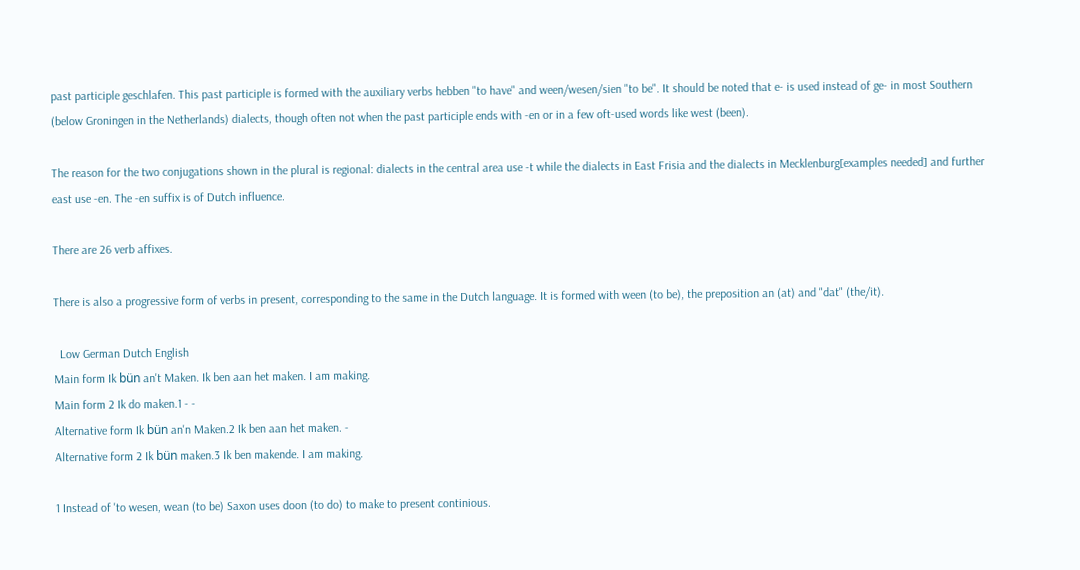past participle geschlafen. This past participle is formed with the auxiliary verbs hebben "to have" and ween/wesen/sien "to be". It should be noted that e- is used instead of ge- in most Southern (below Groningen in the Netherlands) dialects, though often not when the past participle ends with -en or in a few oft-used words like west (been).

The reason for the two conjugations shown in the plural is regional: dialects in the central area use -t while the dialects in East Frisia and the dialects in Mecklenburg[examples needed] and further east use -en. The -en suffix is of Dutch influence.

There are 26 verb affixes.

There is also a progressive form of verbs in present, corresponding to the same in the Dutch language. It is formed with ween (to be), the preposition an (at) and "dat" (the/it).

  Low German Dutch English
Main form Ik bün an't Maken. Ik ben aan het maken. I am making.
Main form 2 Ik do maken.1 - -
Alternative form Ik bün an'n Maken.2 Ik ben aan het maken. -
Alternative form 2 Ik bün maken.3 Ik ben makende. I am making.

1 Instead of 'to wesen, wean (to be) Saxon uses doon (to do) to make to present continious.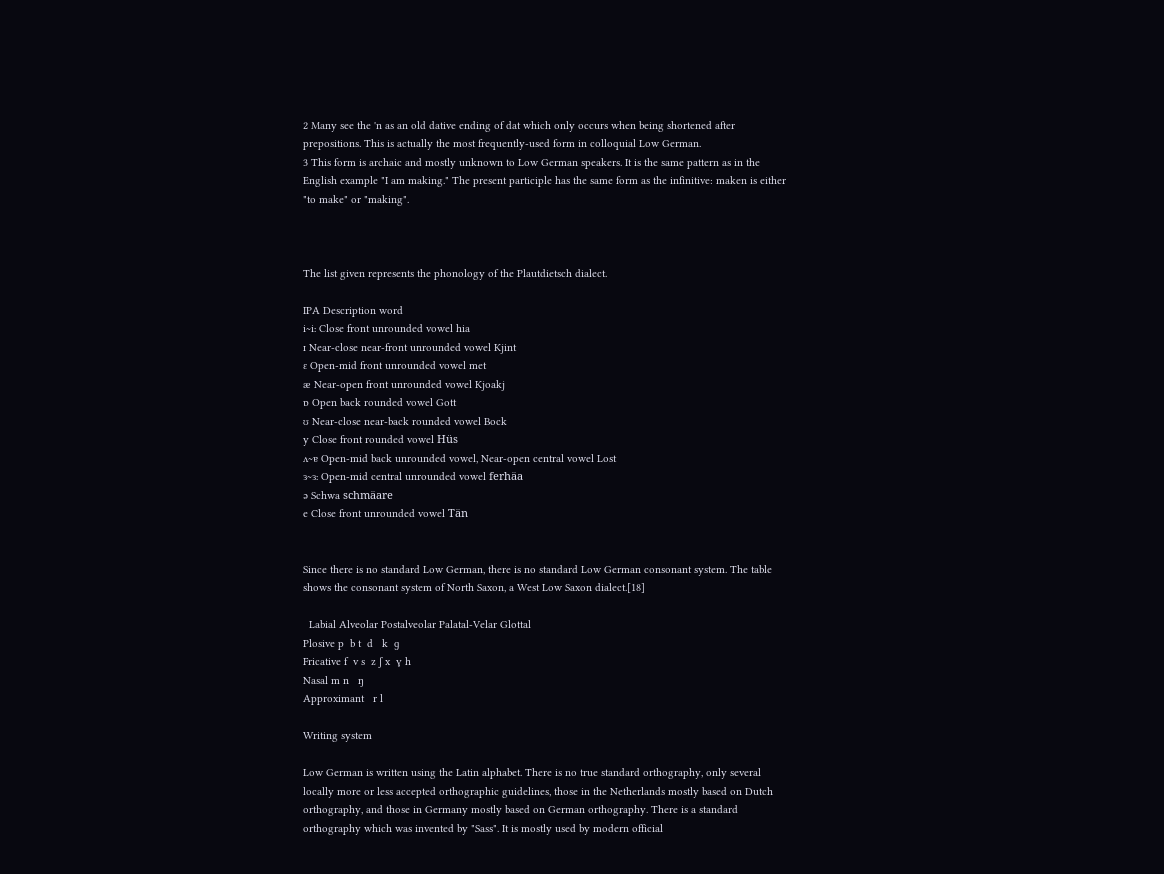2 Many see the 'n as an old dative ending of dat which only occurs when being shortened after prepositions. This is actually the most frequently-used form in colloquial Low German.
3 This form is archaic and mostly unknown to Low German speakers. It is the same pattern as in the English example "I am making." The present participle has the same form as the infinitive: maken is either "to make" or "making".



The list given represents the phonology of the Plautdietsch dialect.

IPA Description word
i~iː Close front unrounded vowel hia
ɪ Near-close near-front unrounded vowel Kjint
ɛ Open-mid front unrounded vowel met
æ Near-open front unrounded vowel Kjoakj
ɒ Open back rounded vowel Gott
ʊ Near-close near-back rounded vowel Bock
y Close front rounded vowel Hüs
ʌ~ɐ Open-mid back unrounded vowel, Near-open central vowel Lost
ɜ~ɜː Open-mid central unrounded vowel ferhäa
ə Schwa schmäare
e Close front unrounded vowel Tän


Since there is no standard Low German, there is no standard Low German consonant system. The table shows the consonant system of North Saxon, a West Low Saxon dialect.[18]

  Labial Alveolar Postalveolar Palatal-Velar Glottal
Plosive p  b t  d   k  ɡ
Fricative f  v s  z ʃ x  ɣ h
Nasal m n   ŋ
Approximant   r l

Writing system

Low German is written using the Latin alphabet. There is no true standard orthography, only several locally more or less accepted orthographic guidelines, those in the Netherlands mostly based on Dutch orthography, and those in Germany mostly based on German orthography. There is a standard orthography which was invented by "Sass". It is mostly used by modern official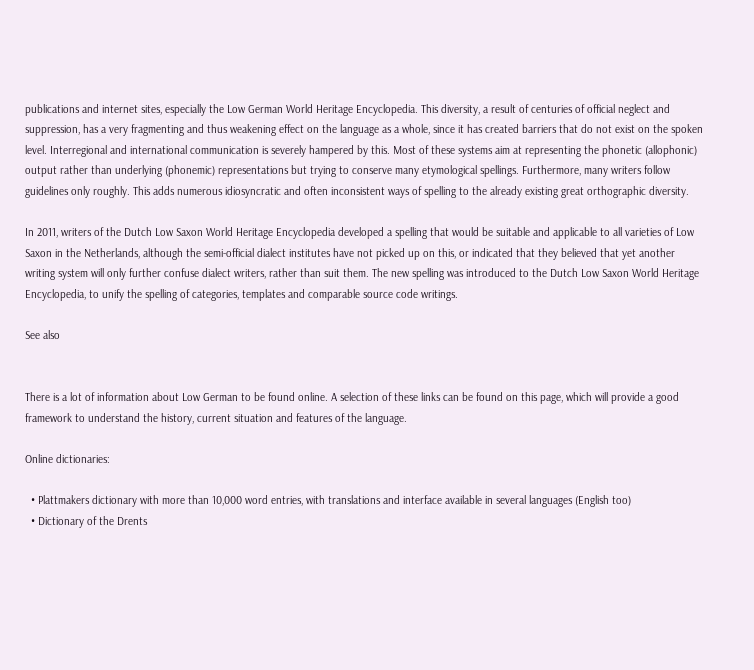publications and internet sites, especially the Low German World Heritage Encyclopedia. This diversity, a result of centuries of official neglect and suppression, has a very fragmenting and thus weakening effect on the language as a whole, since it has created barriers that do not exist on the spoken level. Interregional and international communication is severely hampered by this. Most of these systems aim at representing the phonetic (allophonic) output rather than underlying (phonemic) representations but trying to conserve many etymological spellings. Furthermore, many writers follow guidelines only roughly. This adds numerous idiosyncratic and often inconsistent ways of spelling to the already existing great orthographic diversity.

In 2011, writers of the Dutch Low Saxon World Heritage Encyclopedia developed a spelling that would be suitable and applicable to all varieties of Low Saxon in the Netherlands, although the semi-official dialect institutes have not picked up on this, or indicated that they believed that yet another writing system will only further confuse dialect writers, rather than suit them. The new spelling was introduced to the Dutch Low Saxon World Heritage Encyclopedia, to unify the spelling of categories, templates and comparable source code writings.

See also


There is a lot of information about Low German to be found online. A selection of these links can be found on this page, which will provide a good framework to understand the history, current situation and features of the language.

Online dictionaries:

  • Plattmakers dictionary with more than 10,000 word entries, with translations and interface available in several languages (English too)
  • Dictionary of the Drents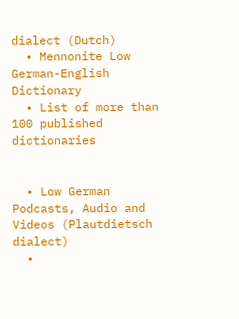dialect (Dutch)
  • Mennonite Low German-English Dictionary
  • List of more than 100 published dictionaries


  • Low German Podcasts, Audio and Videos (Plautdietsch dialect)
  •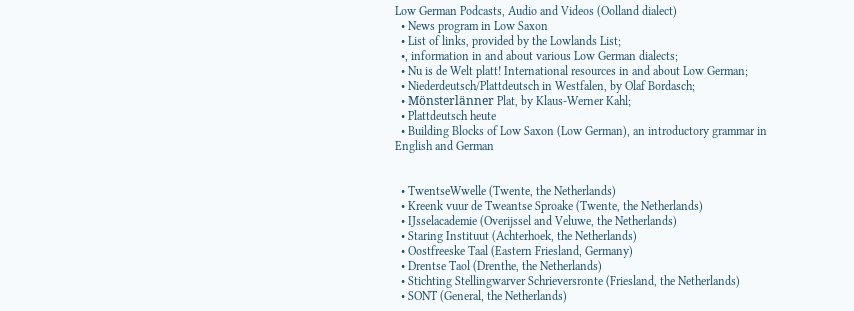Low German Podcasts, Audio and Videos (Oolland dialect)
  • News program in Low Saxon
  • List of links, provided by the Lowlands List;
  •, information in and about various Low German dialects;
  • Nu is de Welt platt! International resources in and about Low German;
  • Niederdeutsch/Plattdeutsch in Westfalen, by Olaf Bordasch;
  • Mönsterlänner Plat, by Klaus-Werner Kahl;
  • Plattdeutsch heute
  • Building Blocks of Low Saxon (Low German), an introductory grammar in English and German


  • TwentseWwelle (Twente, the Netherlands)
  • Kreenk vuur de Tweantse Sproake (Twente, the Netherlands)
  • IJsselacademie (Overijssel and Veluwe, the Netherlands)
  • Staring Instituut (Achterhoek, the Netherlands)
  • Oostfreeske Taal (Eastern Friesland, Germany)
  • Drentse Taol (Drenthe, the Netherlands)
  • Stichting Stellingwarver Schrieversronte (Friesland, the Netherlands)
  • SONT (General, the Netherlands)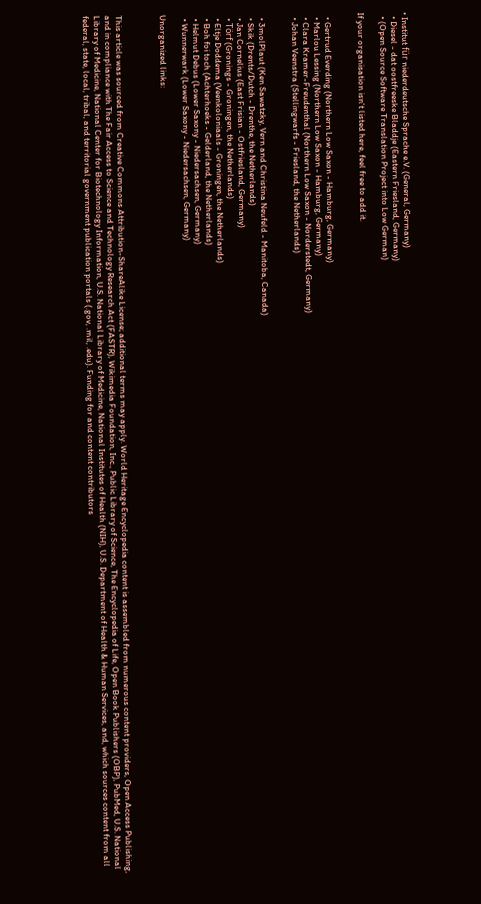• Institut für niederdeutsche Sprache e.V. (General, Germany)
  • Diesel - dat oostfreeske Bladdje (Eastern Friesland, Germany)
  • (Open Source Software Translation Project into Low German)

If your organisation isn't listed here, feel free to add it.


  • Gertrud Everding (Northern Low Saxon - Hamburg, Germany)
  • Marlou Lessing (Northern Low Saxon - Hamburg, Germany)
  • Clara Kramer-Freudenthal (Northern Low Saxon - Norderstedt, Germany)
  • Johan Veenstra (Stellingwarfs - Friesland, the Netherlands)


  • 3molPlaut (Ken Sawatzky, Vern and Christina Neufeld - Manitoba, Canada)
  • Skik (Drents/Dutch - Drenthe, the Netherlands)
  • Jan Cornelius (East Frisian - Ostfriesland, Germany)
  • Törf (Gronings - Groningen, the Netherlands)
  • Eltje Doddema (Veenkoloniaals - Groningen, the Netherlands)
  • Boh foi toch (Achterhoeks - Gelderland, the Netherlands)
  • Helmut Debus (Lower Saxony - Niedersachsen, Germany)
  • Wunnerwark (Lower Saxony - Niedersachsen, Germany)

Unorganized links:



This article was sourced from Creative Commons Attribution-ShareAlike License; additional terms may apply. World Heritage Encyclopedia content is assembled from numerous content providers, Open Access Publishing, and in compliance with The Fair Access to Science and Technology Research Act (FASTR), Wikimedia Foundation, Inc., Public Library of Science, The Encyclopedia of Life, Open Book Publishers (OBP), PubMed, U.S. National Library of Medicine, National Center for Biotechnology Information, U.S. National Library of Medicine, National Institutes of Health (NIH), U.S. Department of Health & Human Services, and, which sources content from all federal, state, local, tribal, and territorial government publication portals (.gov, .mil, .edu). Funding for and content contributors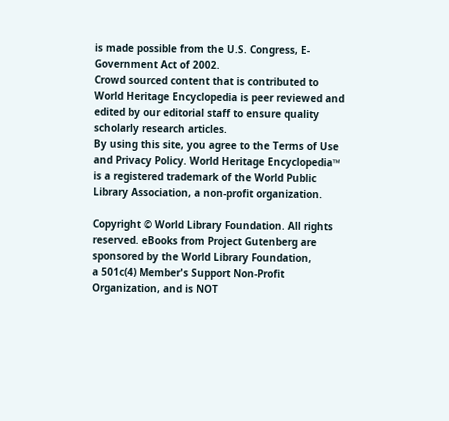is made possible from the U.S. Congress, E-Government Act of 2002.
Crowd sourced content that is contributed to World Heritage Encyclopedia is peer reviewed and edited by our editorial staff to ensure quality scholarly research articles.
By using this site, you agree to the Terms of Use and Privacy Policy. World Heritage Encyclopedia™ is a registered trademark of the World Public Library Association, a non-profit organization.

Copyright © World Library Foundation. All rights reserved. eBooks from Project Gutenberg are sponsored by the World Library Foundation,
a 501c(4) Member's Support Non-Profit Organization, and is NOT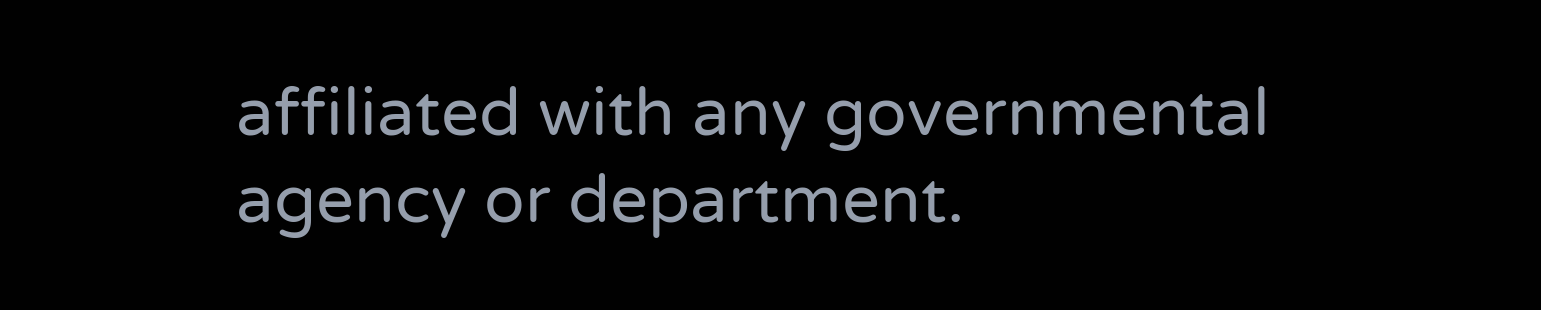affiliated with any governmental agency or department.